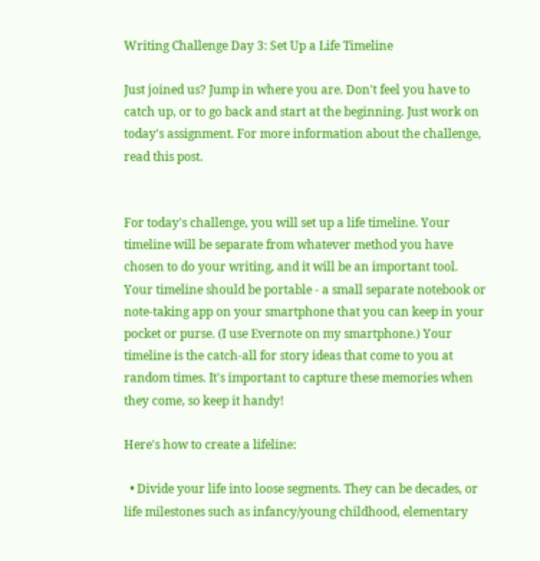Writing Challenge Day 3: Set Up a Life Timeline

Just joined us? Jump in where you are. Don't feel you have to catch up, or to go back and start at the beginning. Just work on today's assignment. For more information about the challenge, read this post.


For today's challenge, you will set up a life timeline. Your timeline will be separate from whatever method you have chosen to do your writing, and it will be an important tool. Your timeline should be portable - a small separate notebook or note-taking app on your smartphone that you can keep in your pocket or purse. (I use Evernote on my smartphone.) Your timeline is the catch-all for story ideas that come to you at random times. It's important to capture these memories when they come, so keep it handy!

Here's how to create a lifeline:

  • Divide your life into loose segments. They can be decades, or life milestones such as infancy/young childhood, elementary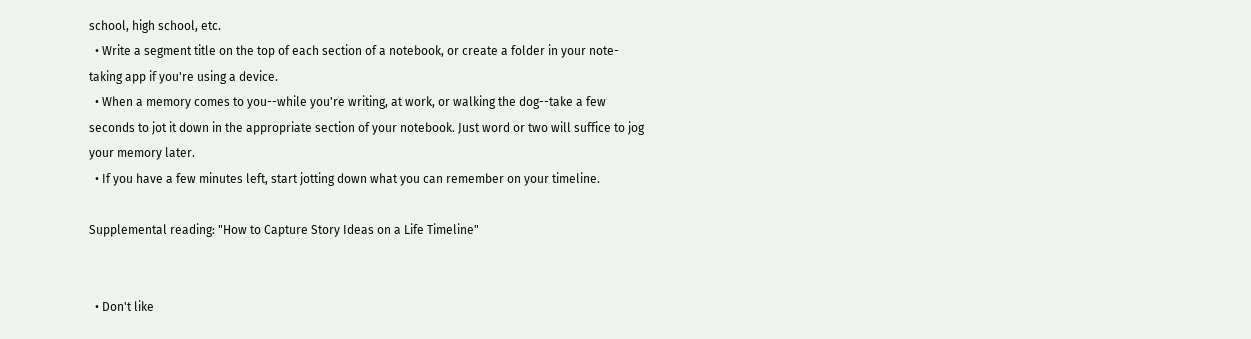school, high school, etc.
  • Write a segment title on the top of each section of a notebook, or create a folder in your note-taking app if you're using a device.
  • When a memory comes to you--while you're writing, at work, or walking the dog--take a few seconds to jot it down in the appropriate section of your notebook. Just word or two will suffice to jog your memory later.
  • If you have a few minutes left, start jotting down what you can remember on your timeline.

Supplemental reading: "How to Capture Story Ideas on a Life Timeline"


  • Don't like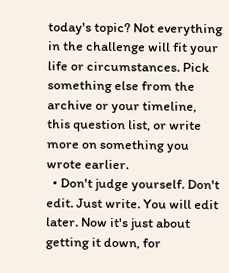today's topic? Not everything in the challenge will fit your life or circumstances. Pick something else from the archive or your timeline, this question list, or write more on something you wrote earlier.
  • Don't judge yourself. Don't edit. Just write. You will edit later. Now it's just about getting it down, for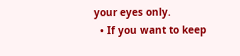your eyes only.
  • If you want to keep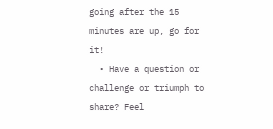going after the 15 minutes are up, go for it!
  • Have a question or challenge or triumph to share? Feel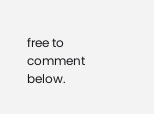free to comment below.